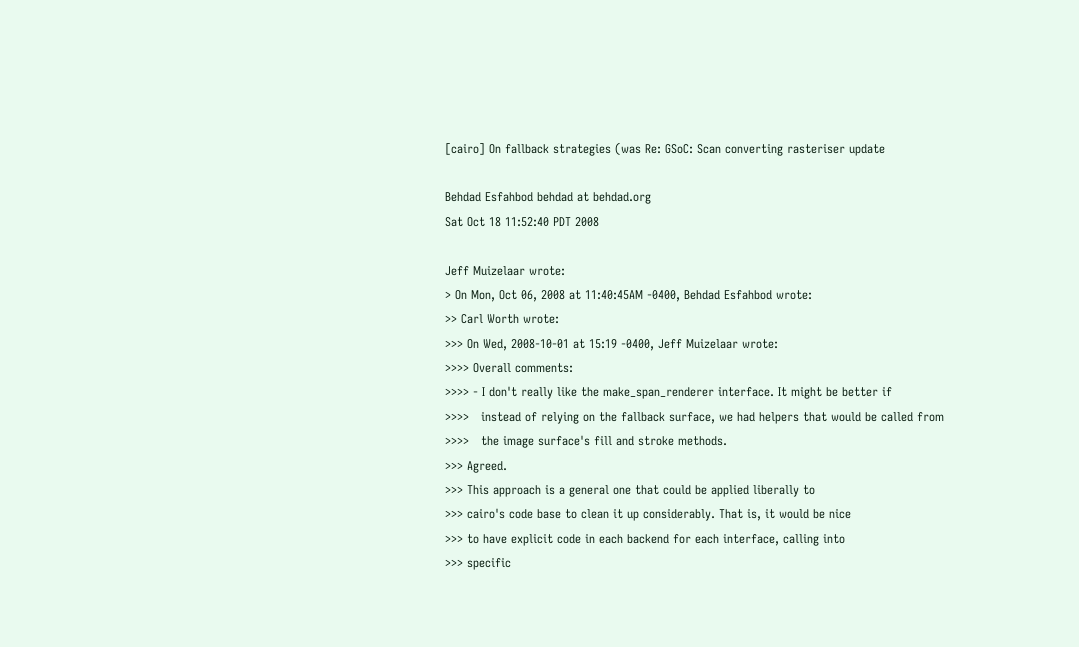[cairo] On fallback strategies (was Re: GSoC: Scan converting rasteriser update

Behdad Esfahbod behdad at behdad.org
Sat Oct 18 11:52:40 PDT 2008

Jeff Muizelaar wrote:
> On Mon, Oct 06, 2008 at 11:40:45AM -0400, Behdad Esfahbod wrote:
>> Carl Worth wrote:
>>> On Wed, 2008-10-01 at 15:19 -0400, Jeff Muizelaar wrote:
>>>> Overall comments:
>>>> - I don't really like the make_span_renderer interface. It might be better if
>>>>   instead of relying on the fallback surface, we had helpers that would be called from
>>>>   the image surface's fill and stroke methods.
>>> Agreed.
>>> This approach is a general one that could be applied liberally to
>>> cairo's code base to clean it up considerably. That is, it would be nice
>>> to have explicit code in each backend for each interface, calling into
>>> specific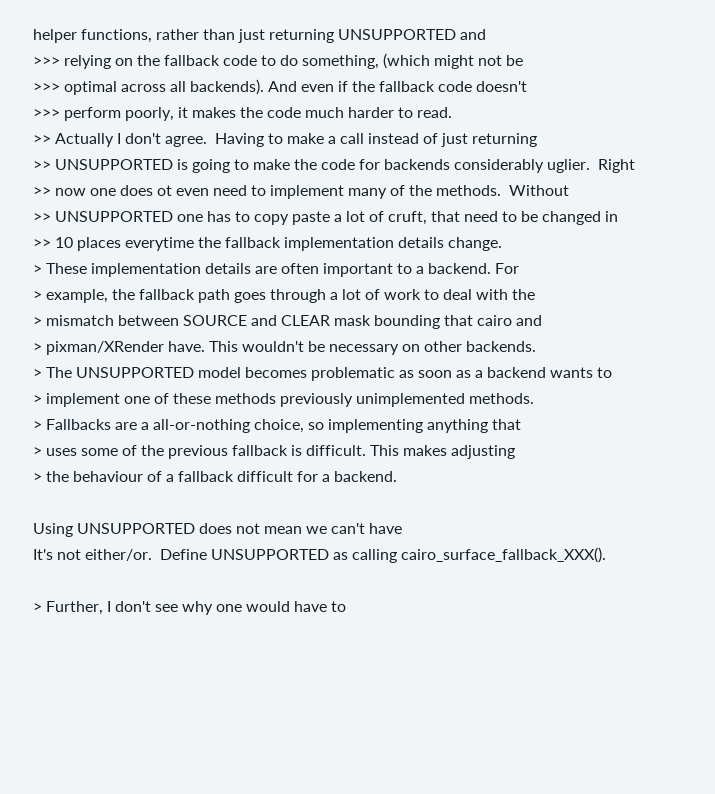helper functions, rather than just returning UNSUPPORTED and
>>> relying on the fallback code to do something, (which might not be
>>> optimal across all backends). And even if the fallback code doesn't
>>> perform poorly, it makes the code much harder to read.
>> Actually I don't agree.  Having to make a call instead of just returning
>> UNSUPPORTED is going to make the code for backends considerably uglier.  Right
>> now one does ot even need to implement many of the methods.  Without
>> UNSUPPORTED one has to copy paste a lot of cruft, that need to be changed in
>> 10 places everytime the fallback implementation details change.
> These implementation details are often important to a backend. For
> example, the fallback path goes through a lot of work to deal with the
> mismatch between SOURCE and CLEAR mask bounding that cairo and
> pixman/XRender have. This wouldn't be necessary on other backends.
> The UNSUPPORTED model becomes problematic as soon as a backend wants to
> implement one of these methods previously unimplemented methods.
> Fallbacks are a all-or-nothing choice, so implementing anything that
> uses some of the previous fallback is difficult. This makes adjusting
> the behaviour of a fallback difficult for a backend.

Using UNSUPPORTED does not mean we can't have
It's not either/or.  Define UNSUPPORTED as calling cairo_surface_fallback_XXX().

> Further, I don't see why one would have to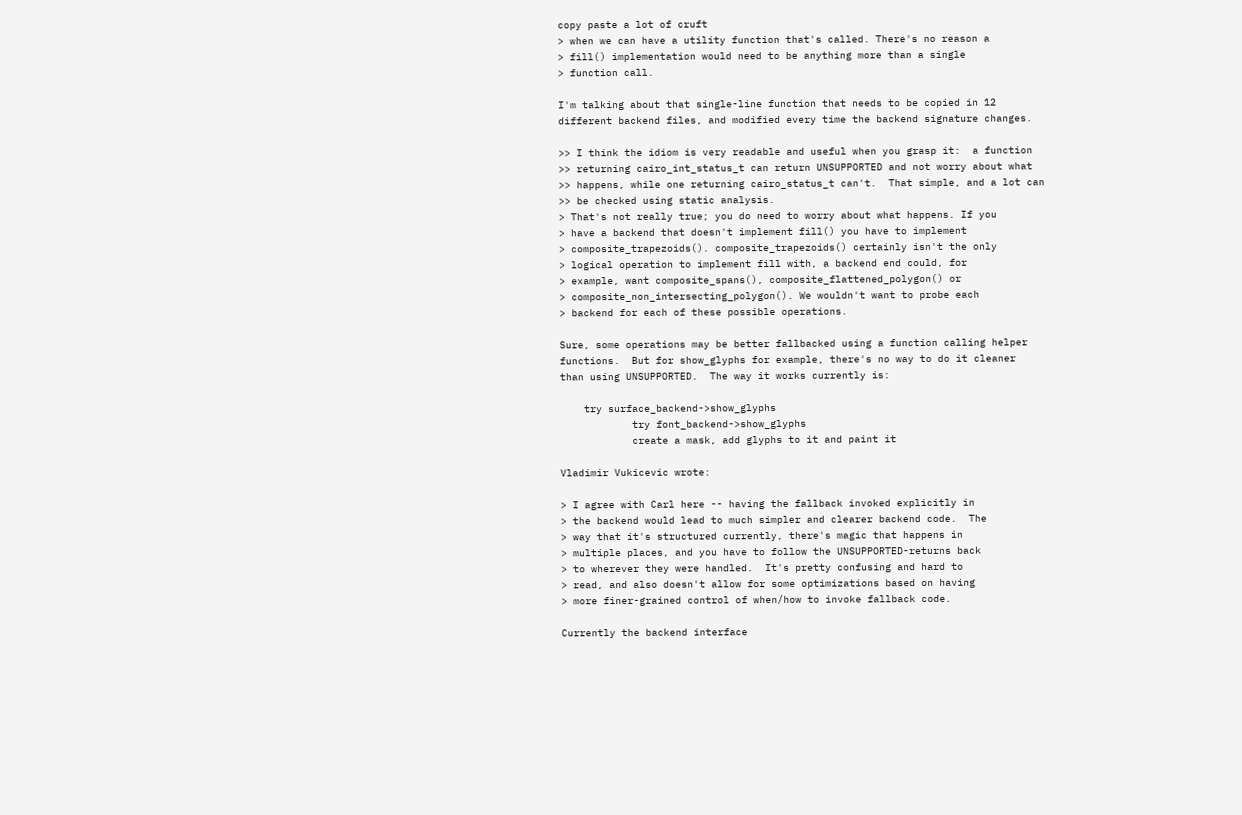copy paste a lot of cruft
> when we can have a utility function that's called. There's no reason a
> fill() implementation would need to be anything more than a single
> function call.

I'm talking about that single-line function that needs to be copied in 12
different backend files, and modified every time the backend signature changes.

>> I think the idiom is very readable and useful when you grasp it:  a function
>> returning cairo_int_status_t can return UNSUPPORTED and not worry about what
>> happens, while one returning cairo_status_t can't.  That simple, and a lot can
>> be checked using static analysis.
> That's not really true; you do need to worry about what happens. If you
> have a backend that doesn't implement fill() you have to implement
> composite_trapezoids(). composite_trapezoids() certainly isn't the only
> logical operation to implement fill with, a backend end could, for
> example, want composite_spans(), composite_flattened_polygon() or
> composite_non_intersecting_polygon(). We wouldn't want to probe each
> backend for each of these possible operations.

Sure, some operations may be better fallbacked using a function calling helper
functions.  But for show_glyphs for example, there's no way to do it cleaner
than using UNSUPPORTED.  The way it works currently is:

    try surface_backend->show_glyphs
            try font_backend->show_glyphs
            create a mask, add glyphs to it and paint it

Vladimir Vukicevic wrote:

> I agree with Carl here -- having the fallback invoked explicitly in
> the backend would lead to much simpler and clearer backend code.  The
> way that it's structured currently, there's magic that happens in
> multiple places, and you have to follow the UNSUPPORTED-returns back
> to wherever they were handled.  It's pretty confusing and hard to
> read, and also doesn't allow for some optimizations based on having
> more finer-grained control of when/how to invoke fallback code.

Currently the backend interface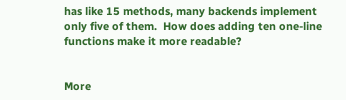has like 15 methods, many backends implement
only five of them.  How does adding ten one-line functions make it more readable?


More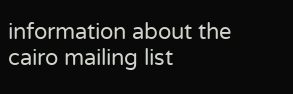information about the cairo mailing list